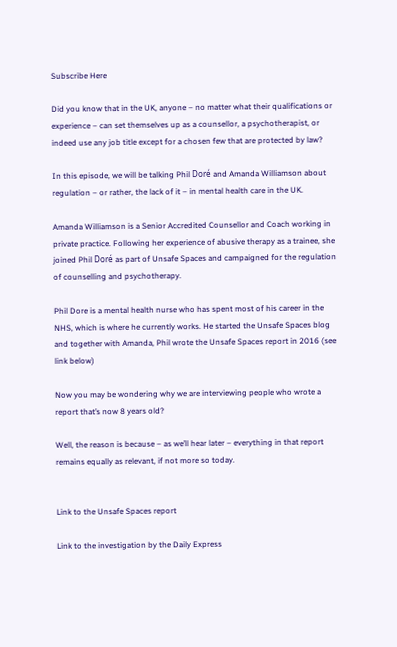Subscribe Here

Did you know that in the UK, anyone – no matter what their qualifications or experience – can set themselves up as a counsellor, a psychotherapist, or indeed use any job title except for a chosen few that are protected by law?

In this episode, we will be talking Phil Doré and Amanda Williamson about regulation – or rather, the lack of it – in mental health care in the UK.

Amanda Williamson is a Senior Accredited Counsellor and Coach working in private practice. Following her experience of abusive therapy as a trainee, she joined Phil Doré as part of Unsafe Spaces and campaigned for the regulation of counselling and psychotherapy.

Phil Dore is a mental health nurse who has spent most of his career in the NHS, which is where he currently works. He started the Unsafe Spaces blog and together with Amanda, Phil wrote the Unsafe Spaces report in 2016 (see link below)

Now you may be wondering why we are interviewing people who wrote a report that’s now 8 years old?

Well, the reason is because – as we’ll hear later – everything in that report remains equally as relevant, if not more so today.


Link to the Unsafe Spaces report

Link to the investigation by the Daily Express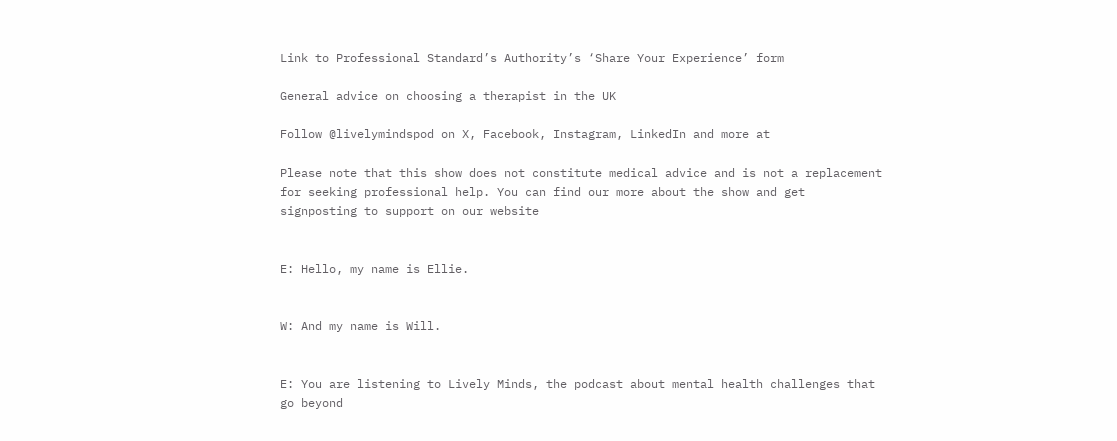Link to Professional Standard’s Authority’s ‘Share Your Experience’ form

General advice on choosing a therapist in the UK

Follow @livelymindspod on X, Facebook, Instagram, LinkedIn and more at

Please note that this show does not constitute medical advice and is not a replacement for seeking professional help. You can find our more about the show and get signposting to support on our website


E: Hello, my name is Ellie.


W: And my name is Will.


E: You are listening to Lively Minds, the podcast about mental health challenges that go beyond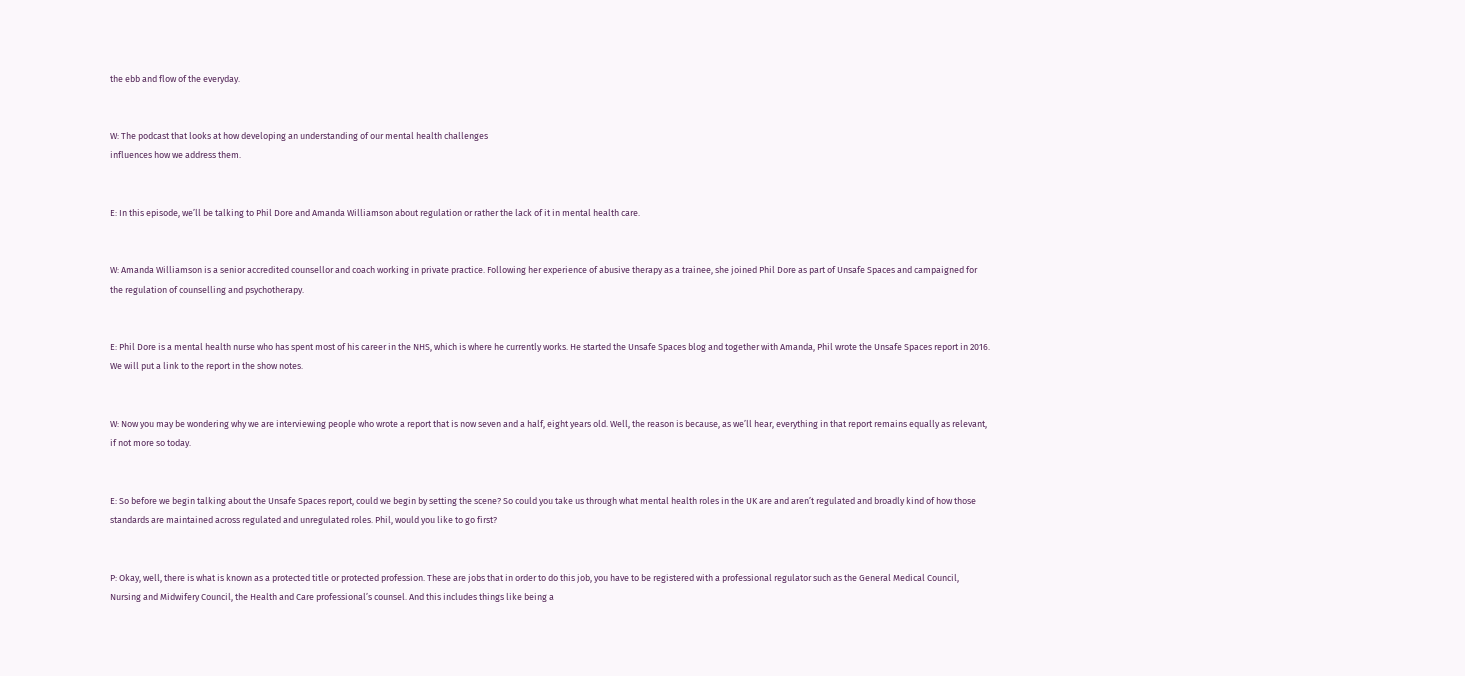the ebb and flow of the everyday.


W: The podcast that looks at how developing an understanding of our mental health challenges
influences how we address them.


E: In this episode, we’ll be talking to Phil Dore and Amanda Williamson about regulation or rather the lack of it in mental health care.


W: Amanda Williamson is a senior accredited counsellor and coach working in private practice. Following her experience of abusive therapy as a trainee, she joined Phil Dore as part of Unsafe Spaces and campaigned for the regulation of counselling and psychotherapy.


E: Phil Dore is a mental health nurse who has spent most of his career in the NHS, which is where he currently works. He started the Unsafe Spaces blog and together with Amanda, Phil wrote the Unsafe Spaces report in 2016. We will put a link to the report in the show notes.


W: Now you may be wondering why we are interviewing people who wrote a report that is now seven and a half, eight years old. Well, the reason is because, as we’ll hear, everything in that report remains equally as relevant, if not more so today.


E: So before we begin talking about the Unsafe Spaces report, could we begin by setting the scene? So could you take us through what mental health roles in the UK are and aren’t regulated and broadly kind of how those standards are maintained across regulated and unregulated roles. Phil, would you like to go first?


P: Okay, well, there is what is known as a protected title or protected profession. These are jobs that in order to do this job, you have to be registered with a professional regulator such as the General Medical Council, Nursing and Midwifery Council, the Health and Care professional’s counsel. And this includes things like being a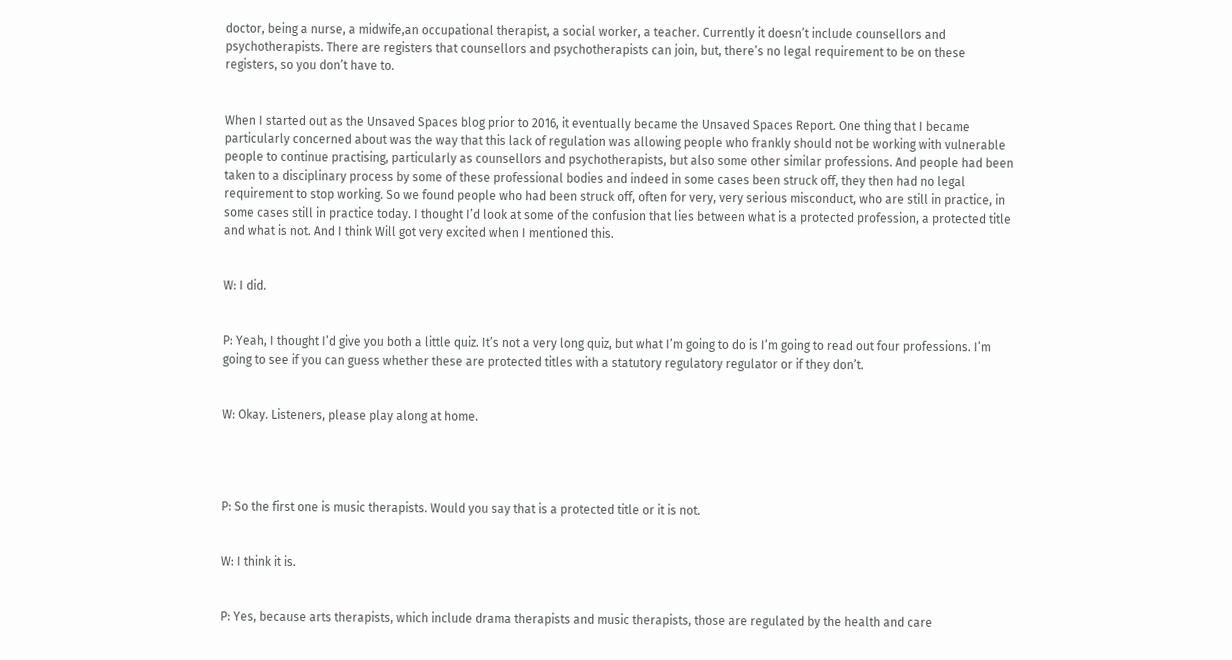doctor, being a nurse, a midwife,an occupational therapist, a social worker, a teacher. Currently it doesn’t include counsellors and psychotherapists. There are registers that counsellors and psychotherapists can join, but, there’s no legal requirement to be on these registers, so you don’t have to.


When I started out as the Unsaved Spaces blog prior to 2016, it eventually became the Unsaved Spaces Report. One thing that I became particularly concerned about was the way that this lack of regulation was allowing people who frankly should not be working with vulnerable people to continue practising, particularly as counsellors and psychotherapists, but also some other similar professions. And people had been taken to a disciplinary process by some of these professional bodies and indeed in some cases been struck off, they then had no legal requirement to stop working. So we found people who had been struck off, often for very, very serious misconduct, who are still in practice, in some cases still in practice today. I thought I’d look at some of the confusion that lies between what is a protected profession, a protected title and what is not. And I think Will got very excited when I mentioned this.


W: I did.


P: Yeah, I thought I’d give you both a little quiz. It’s not a very long quiz, but what I’m going to do is I’m going to read out four professions. I’m going to see if you can guess whether these are protected titles with a statutory regulatory regulator or if they don’t.


W: Okay. Listeners, please play along at home.




P: So the first one is music therapists. Would you say that is a protected title or it is not.


W: I think it is.


P: Yes, because arts therapists, which include drama therapists and music therapists, those are regulated by the health and care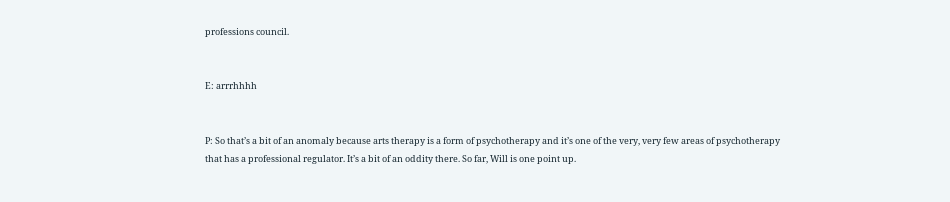professions council.


E: arrrhhhh


P: So that’s a bit of an anomaly because arts therapy is a form of psychotherapy and it’s one of the very, very few areas of psychotherapy that has a professional regulator. It’s a bit of an oddity there. So far, Will is one point up.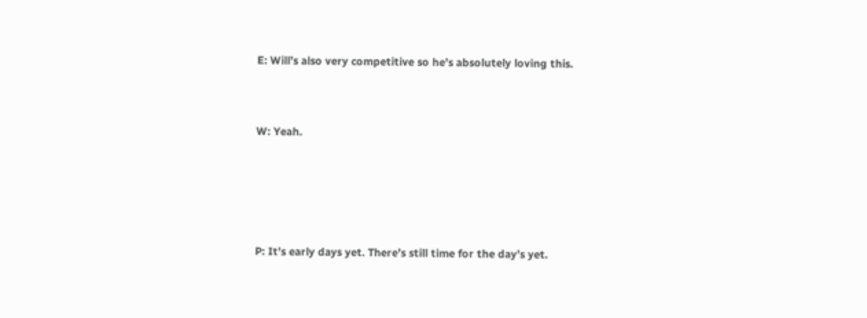E: Will’s also very competitive so he’s absolutely loving this.


W: Yeah.




P: It’s early days yet. There’s still time for the day’s yet.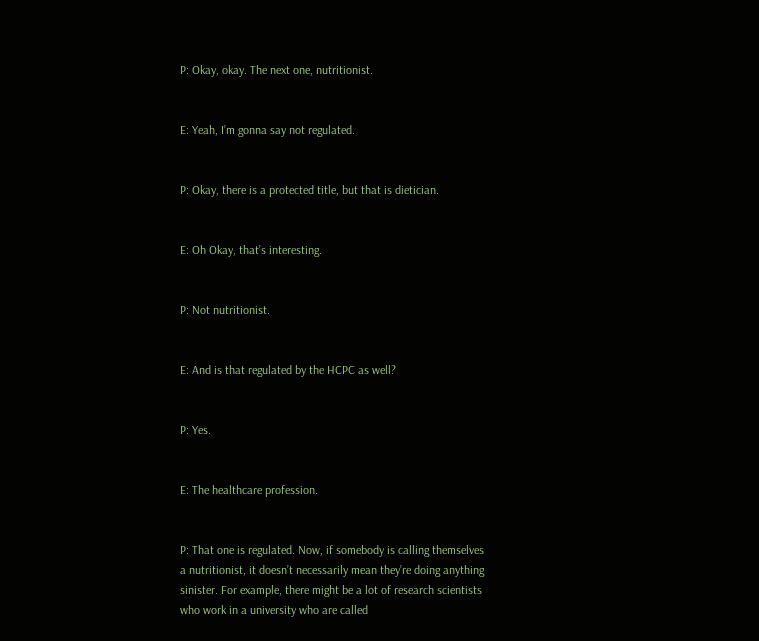P: Okay, okay. The next one, nutritionist.


E: Yeah, I’m gonna say not regulated.


P: Okay, there is a protected title, but that is dietician.


E: Oh Okay, that’s interesting.


P: Not nutritionist.


E: And is that regulated by the HCPC as well?


P: Yes.


E: The healthcare profession.


P: That one is regulated. Now, if somebody is calling themselves a nutritionist, it doesn’t necessarily mean they’re doing anything sinister. For example, there might be a lot of research scientists who work in a university who are called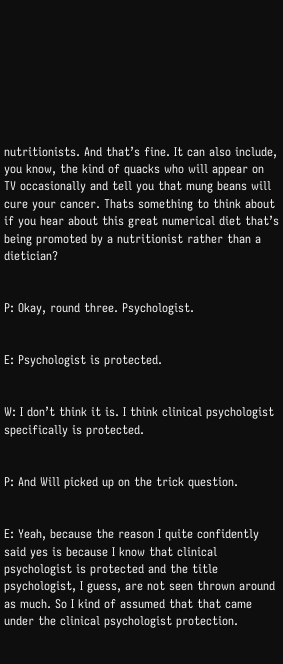nutritionists. And that’s fine. It can also include, you know, the kind of quacks who will appear on TV occasionally and tell you that mung beans will cure your cancer. Thats something to think about if you hear about this great numerical diet that’s being promoted by a nutritionist rather than a dietician?


P: Okay, round three. Psychologist.


E: Psychologist is protected.


W: I don’t think it is. I think clinical psychologist specifically is protected.


P: And Will picked up on the trick question.


E: Yeah, because the reason I quite confidently said yes is because I know that clinical psychologist is protected and the title psychologist, I guess, are not seen thrown around as much. So I kind of assumed that that came under the clinical psychologist protection.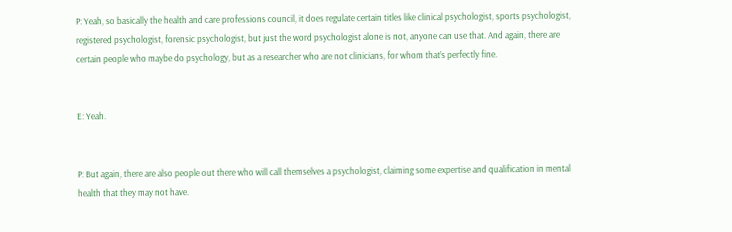P: Yeah, so basically the health and care professions council, it does regulate certain titles like clinical psychologist, sports psychologist, registered psychologist, forensic psychologist, but just the word psychologist alone is not, anyone can use that. And again, there are certain people who maybe do psychology, but as a researcher who are not clinicians, for whom that’s perfectly fine.


E: Yeah.


P: But again, there are also people out there who will call themselves a psychologist, claiming some expertise and qualification in mental health that they may not have.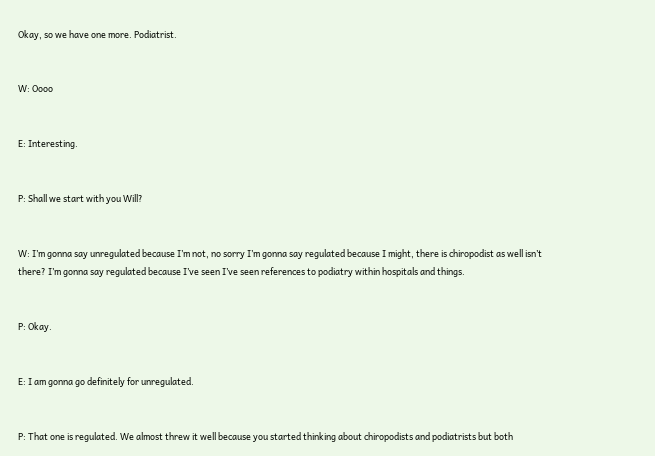Okay, so we have one more. Podiatrist.


W: Oooo


E: Interesting.


P: Shall we start with you Will?


W: I’m gonna say unregulated because I’m not, no sorry I’m gonna say regulated because I might, there is chiropodist as well isn’t there? I’m gonna say regulated because I’ve seen I’ve seen references to podiatry within hospitals and things.


P: Okay.


E: I am gonna go definitely for unregulated.


P: That one is regulated. We almost threw it well because you started thinking about chiropodists and podiatrists but both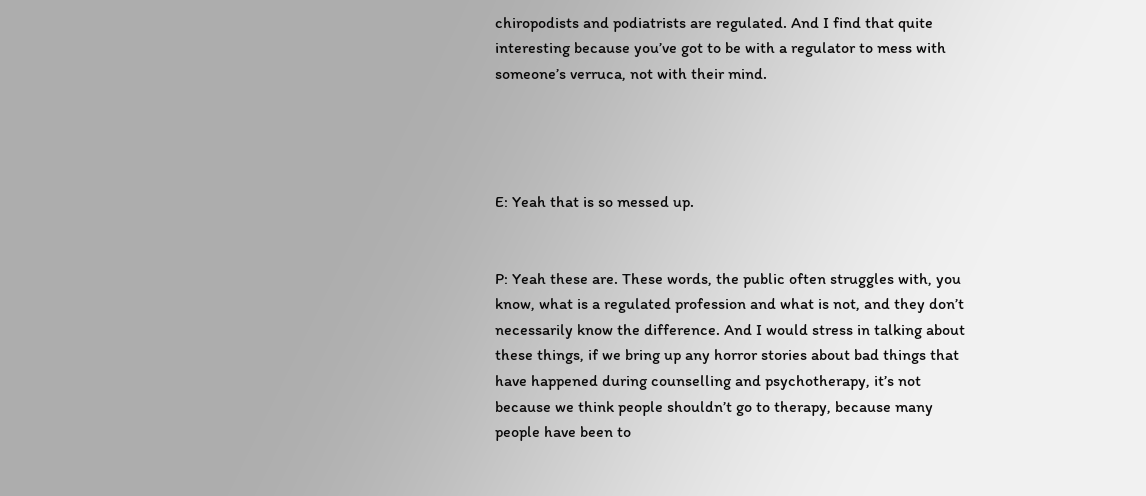chiropodists and podiatrists are regulated. And I find that quite interesting because you’ve got to be with a regulator to mess with someone’s verruca, not with their mind.




E: Yeah that is so messed up.


P: Yeah these are. These words, the public often struggles with, you know, what is a regulated profession and what is not, and they don’t necessarily know the difference. And I would stress in talking about these things, if we bring up any horror stories about bad things that have happened during counselling and psychotherapy, it’s not because we think people shouldn’t go to therapy, because many people have been to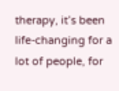therapy, it’s been life-changing for a lot of people, for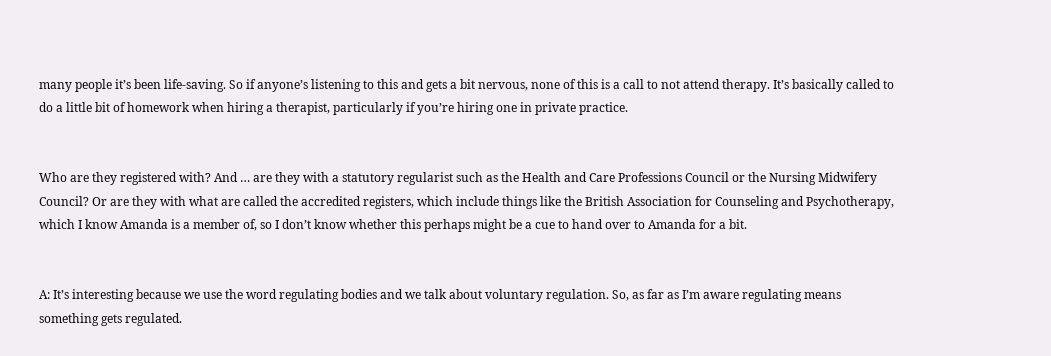many people it’s been life-saving. So if anyone’s listening to this and gets a bit nervous, none of this is a call to not attend therapy. It’s basically called to do a little bit of homework when hiring a therapist, particularly if you’re hiring one in private practice.


Who are they registered with? And … are they with a statutory regularist such as the Health and Care Professions Council or the Nursing Midwifery Council? Or are they with what are called the accredited registers, which include things like the British Association for Counseling and Psychotherapy, which I know Amanda is a member of, so I don’t know whether this perhaps might be a cue to hand over to Amanda for a bit.


A: It’s interesting because we use the word regulating bodies and we talk about voluntary regulation. So, as far as I’m aware regulating means something gets regulated.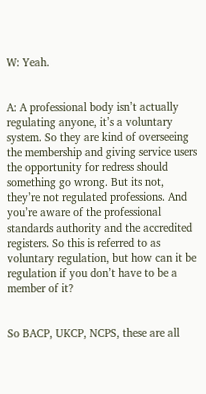W: Yeah.


A: A professional body isn’t actually regulating anyone, it’s a voluntary system. So they are kind of overseeing the membership and giving service users the opportunity for redress should something go wrong. But its not, they’re not regulated professions. And you’re aware of the professional standards authority and the accredited registers. So this is referred to as voluntary regulation, but how can it be regulation if you don’t have to be a member of it?


So BACP, UKCP, NCPS, these are all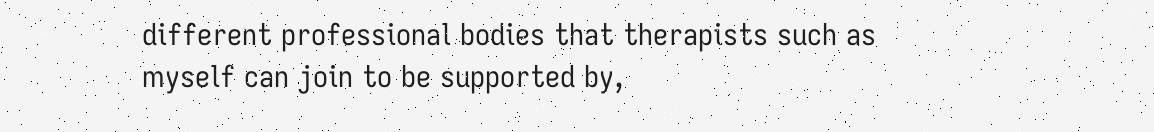different professional bodies that therapists such as myself can join to be supported by,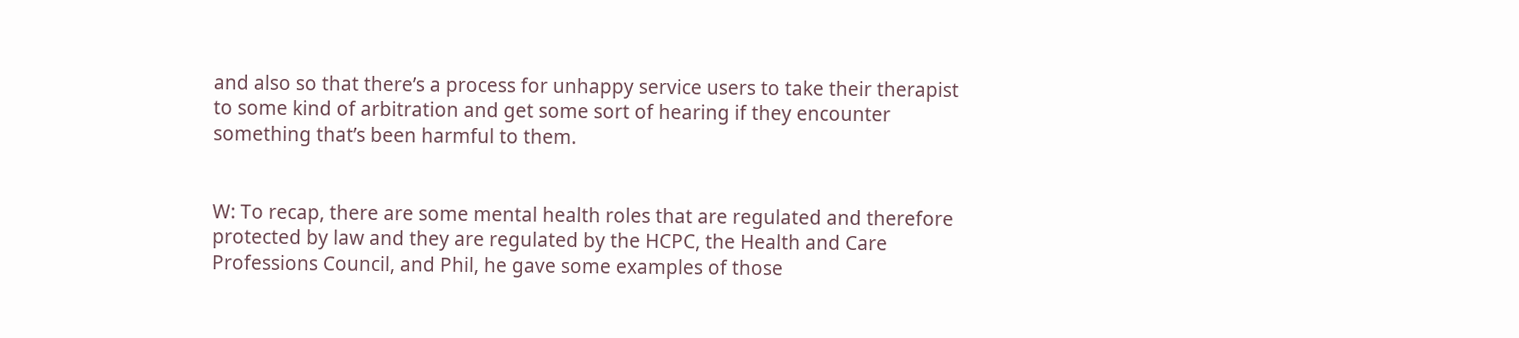and also so that there’s a process for unhappy service users to take their therapist to some kind of arbitration and get some sort of hearing if they encounter something that’s been harmful to them.


W: To recap, there are some mental health roles that are regulated and therefore protected by law and they are regulated by the HCPC, the Health and Care Professions Council, and Phil, he gave some examples of those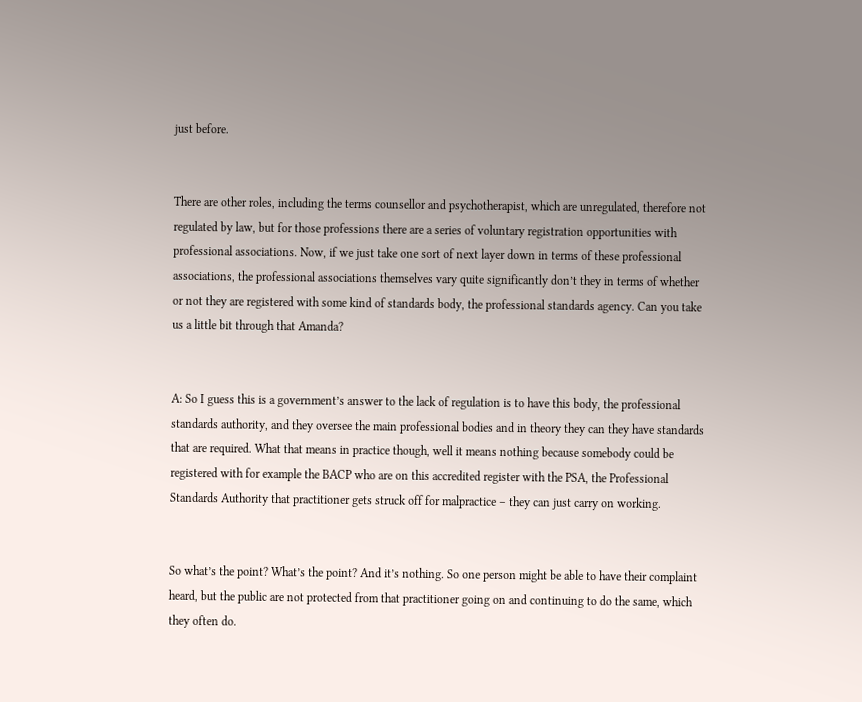just before.


There are other roles, including the terms counsellor and psychotherapist, which are unregulated, therefore not regulated by law, but for those professions there are a series of voluntary registration opportunities with professional associations. Now, if we just take one sort of next layer down in terms of these professional associations, the professional associations themselves vary quite significantly don’t they in terms of whether or not they are registered with some kind of standards body, the professional standards agency. Can you take us a little bit through that Amanda?


A: So I guess this is a government’s answer to the lack of regulation is to have this body, the professional standards authority, and they oversee the main professional bodies and in theory they can they have standards that are required. What that means in practice though, well it means nothing because somebody could be registered with for example the BACP who are on this accredited register with the PSA, the Professional Standards Authority that practitioner gets struck off for malpractice – they can just carry on working.


So what’s the point? What’s the point? And it’s nothing. So one person might be able to have their complaint heard, but the public are not protected from that practitioner going on and continuing to do the same, which they often do.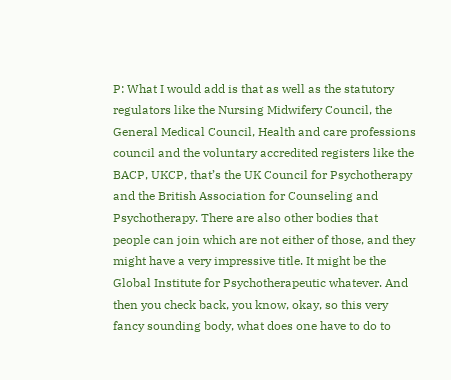P: What I would add is that as well as the statutory regulators like the Nursing Midwifery Council, the General Medical Council, Health and care professions council and the voluntary accredited registers like the BACP, UKCP, that’s the UK Council for Psychotherapy and the British Association for Counseling and Psychotherapy. There are also other bodies that people can join which are not either of those, and they might have a very impressive title. It might be the Global Institute for Psychotherapeutic whatever. And then you check back, you know, okay, so this very fancy sounding body, what does one have to do to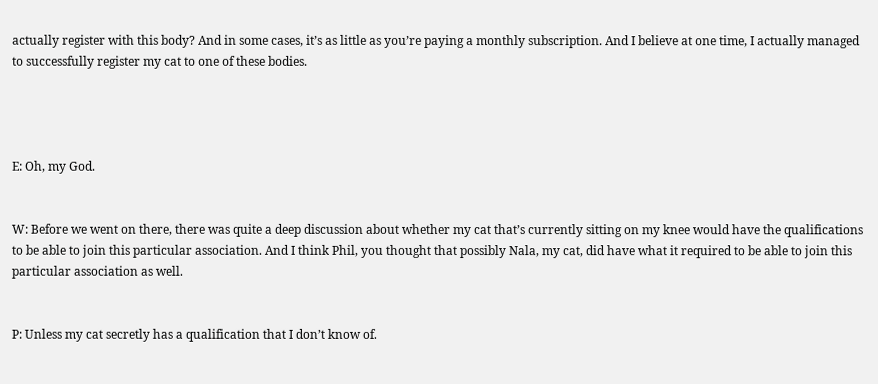actually register with this body? And in some cases, it’s as little as you’re paying a monthly subscription. And I believe at one time, I actually managed to successfully register my cat to one of these bodies.




E: Oh, my God.


W: Before we went on there, there was quite a deep discussion about whether my cat that’s currently sitting on my knee would have the qualifications to be able to join this particular association. And I think Phil, you thought that possibly Nala, my cat, did have what it required to be able to join this particular association as well.


P: Unless my cat secretly has a qualification that I don’t know of.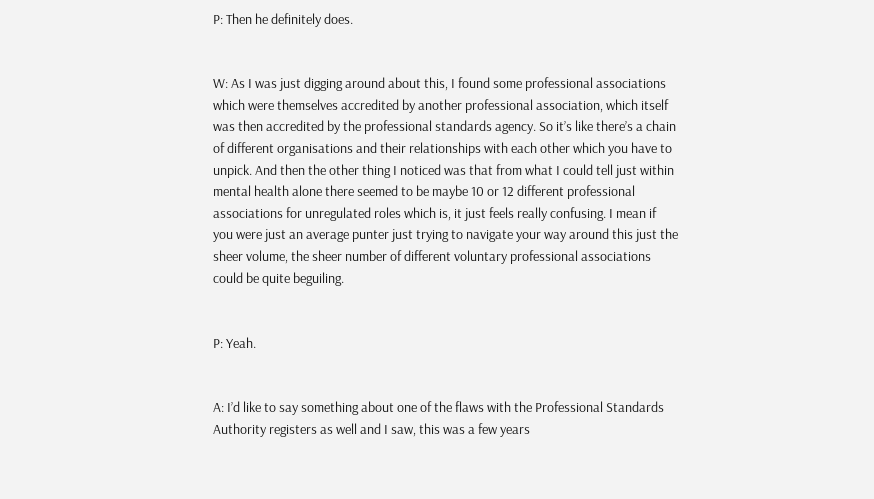P: Then he definitely does.


W: As I was just digging around about this, I found some professional associations which were themselves accredited by another professional association, which itself was then accredited by the professional standards agency. So it’s like there’s a chain of different organisations and their relationships with each other which you have to unpick. And then the other thing I noticed was that from what I could tell just within mental health alone there seemed to be maybe 10 or 12 different professional associations for unregulated roles which is, it just feels really confusing. I mean if you were just an average punter just trying to navigate your way around this just the sheer volume, the sheer number of different voluntary professional associations could be quite beguiling.


P: Yeah.


A: I’d like to say something about one of the flaws with the Professional Standards Authority registers as well and I saw, this was a few years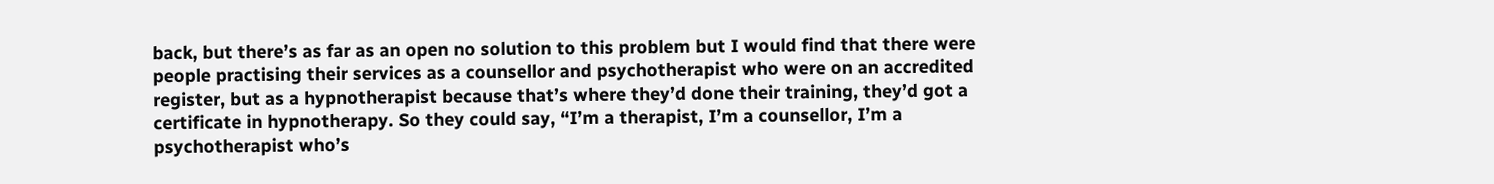back, but there’s as far as an open no solution to this problem but I would find that there were people practising their services as a counsellor and psychotherapist who were on an accredited register, but as a hypnotherapist because that’s where they’d done their training, they’d got a certificate in hypnotherapy. So they could say, “I’m a therapist, I’m a counsellor, I’m a psychotherapist who’s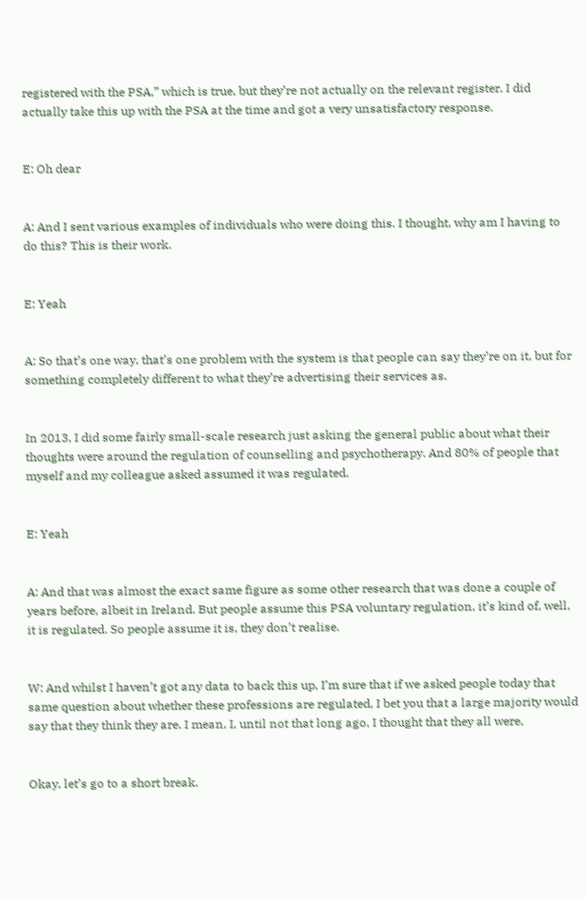registered with the PSA,” which is true, but they’re not actually on the relevant register. I did actually take this up with the PSA at the time and got a very unsatisfactory response.


E: Oh dear


A: And I sent various examples of individuals who were doing this. I thought, why am I having to do this? This is their work.


E: Yeah


A: So that’s one way, that’s one problem with the system is that people can say they’re on it, but for something completely different to what they’re advertising their services as.


In 2013, I did some fairly small-scale research just asking the general public about what their thoughts were around the regulation of counselling and psychotherapy. And 80% of people that myself and my colleague asked assumed it was regulated.


E: Yeah


A: And that was almost the exact same figure as some other research that was done a couple of years before, albeit in Ireland. But people assume this PSA voluntary regulation, it’s kind of, well, it is regulated. So people assume it is, they don’t realise.


W: And whilst I haven’t got any data to back this up, I’m sure that if we asked people today that same question about whether these professions are regulated, I bet you that a large majority would say that they think they are. I mean, I, until not that long ago, I thought that they all were,


Okay, let’s go to a short break.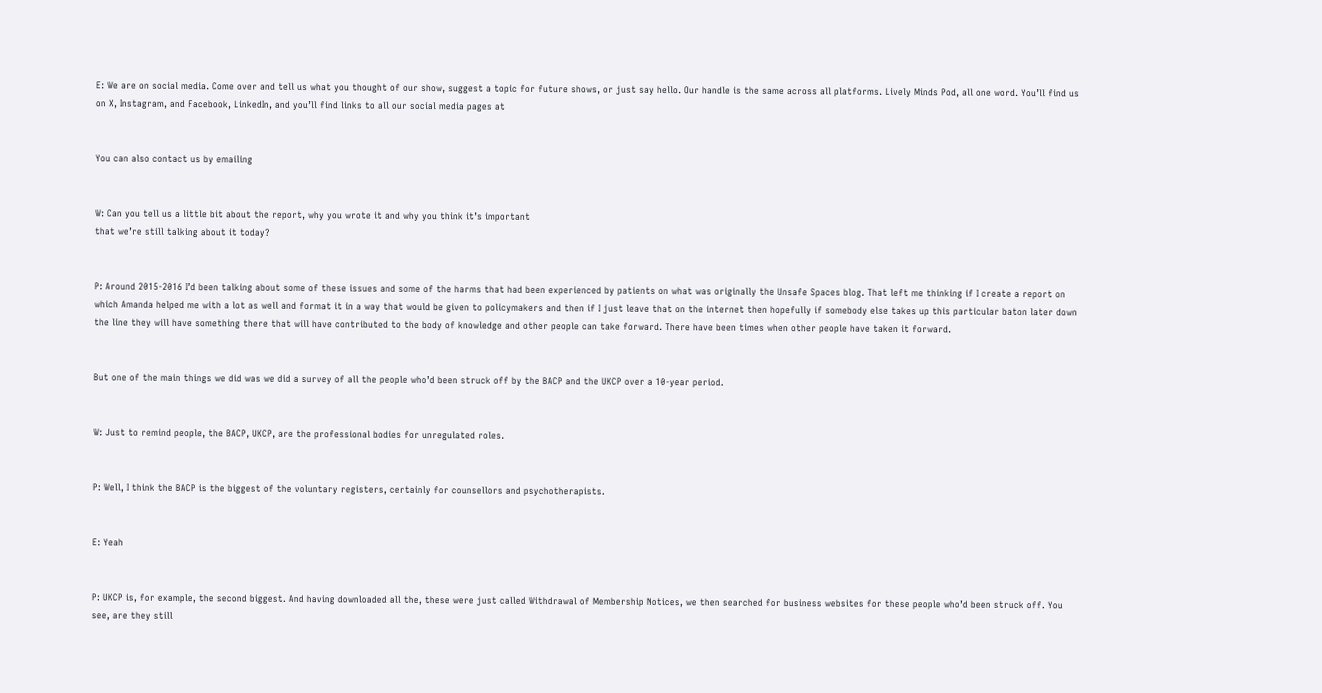E: We are on social media. Come over and tell us what you thought of our show, suggest a topic for future shows, or just say hello. Our handle is the same across all platforms. Lively Minds Pod, all one word. You’ll find us on X, Instagram, and Facebook, LinkedIn, and you’ll find links to all our social media pages at


You can also contact us by emailing


W: Can you tell us a little bit about the report, why you wrote it and why you think it’s important
that we’re still talking about it today?


P: Around 2015-2016 I’d been talking about some of these issues and some of the harms that had been experienced by patients on what was originally the Unsafe Spaces blog. That left me thinking if I create a report on which Amanda helped me with a lot as well and format it in a way that would be given to policymakers and then if I just leave that on the internet then hopefully if somebody else takes up this particular baton later down the line they will have something there that will have contributed to the body of knowledge and other people can take forward. There have been times when other people have taken it forward.


But one of the main things we did was we did a survey of all the people who’d been struck off by the BACP and the UKCP over a 10-year period.


W: Just to remind people, the BACP, UKCP, are the professional bodies for unregulated roles.


P: Well, I think the BACP is the biggest of the voluntary registers, certainly for counsellors and psychotherapists.


E: Yeah


P: UKCP is, for example, the second biggest. And having downloaded all the, these were just called Withdrawal of Membership Notices, we then searched for business websites for these people who’d been struck off. You see, are they still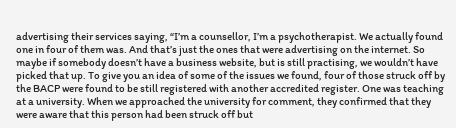advertising their services saying, “I’m a counsellor, I’m a psychotherapist. We actually found one in four of them was. And that’s just the ones that were advertising on the internet. So maybe if somebody doesn’t have a business website, but is still practising, we wouldn’t have picked that up. To give you an idea of some of the issues we found, four of those struck off by the BACP were found to be still registered with another accredited register. One was teaching at a university. When we approached the university for comment, they confirmed that they were aware that this person had been struck off but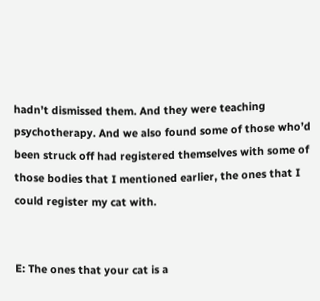hadn’t dismissed them. And they were teaching psychotherapy. And we also found some of those who’d been struck off had registered themselves with some of those bodies that I mentioned earlier, the ones that I could register my cat with.


E: The ones that your cat is a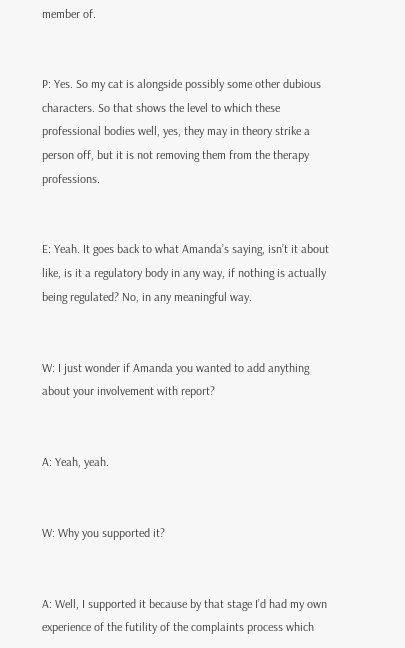member of.


P: Yes. So my cat is alongside possibly some other dubious characters. So that shows the level to which these professional bodies well, yes, they may in theory strike a person off, but it is not removing them from the therapy professions.


E: Yeah. It goes back to what Amanda’s saying, isn’t it about like, is it a regulatory body in any way, if nothing is actually being regulated? No, in any meaningful way.


W: I just wonder if Amanda you wanted to add anything about your involvement with report?


A: Yeah, yeah.


W: Why you supported it?


A: Well, I supported it because by that stage I’d had my own experience of the futility of the complaints process which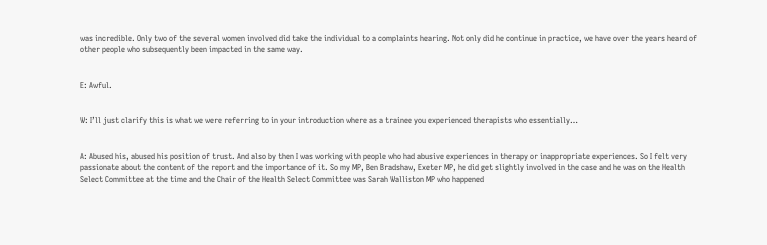was incredible. Only two of the several women involved did take the individual to a complaints hearing. Not only did he continue in practice, we have over the years heard of other people who subsequently been impacted in the same way.


E: Awful.


W: I’ll just clarify this is what we were referring to in your introduction where as a trainee you experienced therapists who essentially…


A: Abused his, abused his position of trust. And also by then I was working with people who had abusive experiences in therapy or inappropriate experiences. So I felt very passionate about the content of the report and the importance of it. So my MP, Ben Bradshaw, Exeter MP, he did get slightly involved in the case and he was on the Health Select Committee at the time and the Chair of the Health Select Committee was Sarah Walliston MP who happened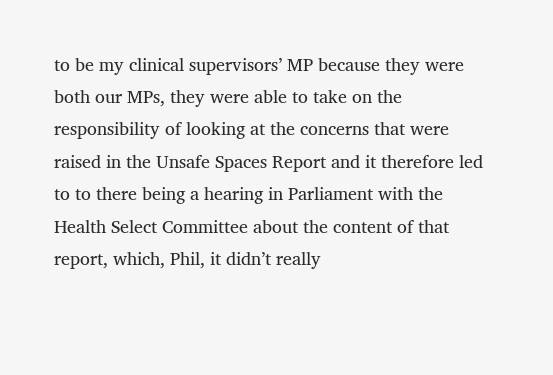to be my clinical supervisors’ MP because they were both our MPs, they were able to take on the responsibility of looking at the concerns that were raised in the Unsafe Spaces Report and it therefore led to to there being a hearing in Parliament with the Health Select Committee about the content of that report, which, Phil, it didn’t really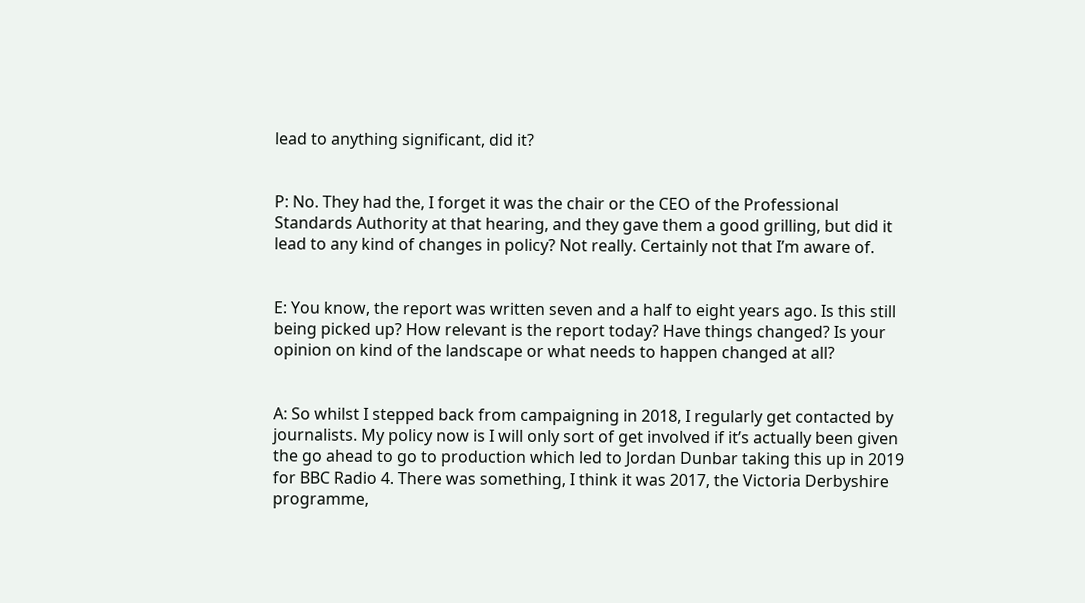lead to anything significant, did it?


P: No. They had the, I forget it was the chair or the CEO of the Professional Standards Authority at that hearing, and they gave them a good grilling, but did it lead to any kind of changes in policy? Not really. Certainly not that I’m aware of.


E: You know, the report was written seven and a half to eight years ago. Is this still being picked up? How relevant is the report today? Have things changed? Is your opinion on kind of the landscape or what needs to happen changed at all?


A: So whilst I stepped back from campaigning in 2018, I regularly get contacted by journalists. My policy now is I will only sort of get involved if it’s actually been given the go ahead to go to production which led to Jordan Dunbar taking this up in 2019 for BBC Radio 4. There was something, I think it was 2017, the Victoria Derbyshire programme,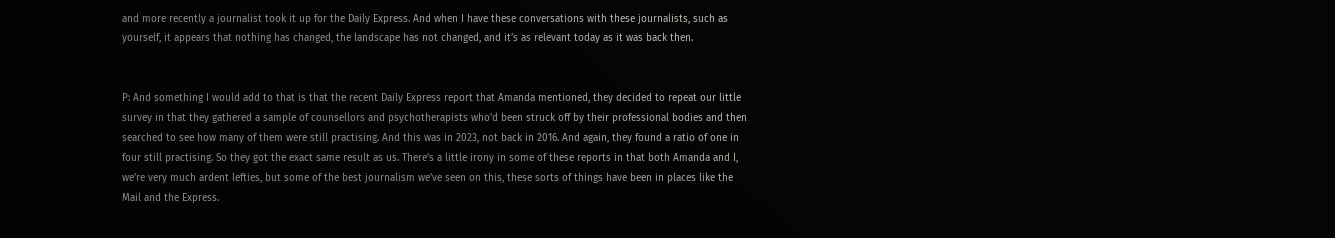and more recently a journalist took it up for the Daily Express. And when I have these conversations with these journalists, such as yourself, it appears that nothing has changed, the landscape has not changed, and it’s as relevant today as it was back then.


P: And something I would add to that is that the recent Daily Express report that Amanda mentioned, they decided to repeat our little survey in that they gathered a sample of counsellors and psychotherapists who’d been struck off by their professional bodies and then searched to see how many of them were still practising. And this was in 2023, not back in 2016. And again, they found a ratio of one in four still practising. So they got the exact same result as us. There’s a little irony in some of these reports in that both Amanda and I, we’re very much ardent lefties, but some of the best journalism we’ve seen on this, these sorts of things have been in places like the Mail and the Express.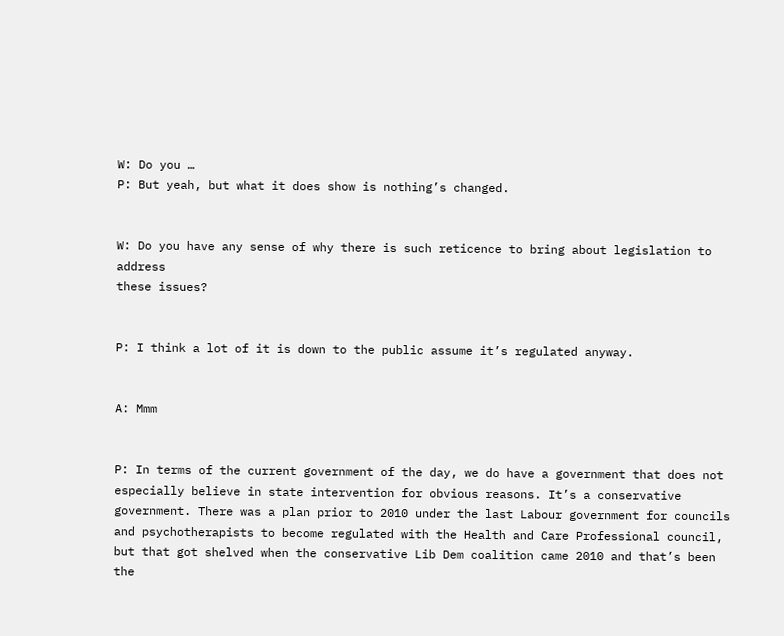W: Do you …
P: But yeah, but what it does show is nothing’s changed.


W: Do you have any sense of why there is such reticence to bring about legislation to address
these issues?


P: I think a lot of it is down to the public assume it’s regulated anyway.


A: Mmm


P: In terms of the current government of the day, we do have a government that does not especially believe in state intervention for obvious reasons. It’s a conservative government. There was a plan prior to 2010 under the last Labour government for councils and psychotherapists to become regulated with the Health and Care Professional council, but that got shelved when the conservative Lib Dem coalition came 2010 and that’s been the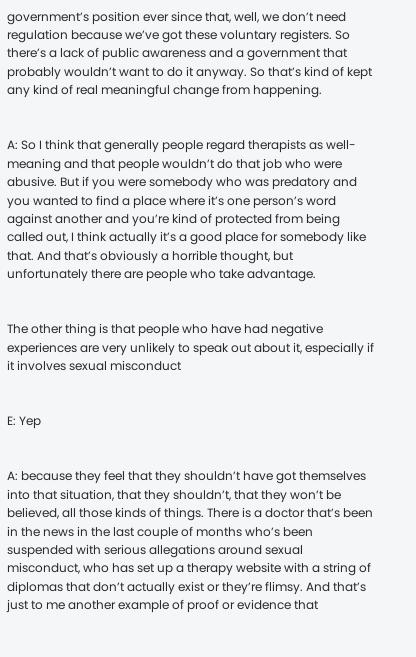government’s position ever since that, well, we don’t need regulation because we’ve got these voluntary registers. So there’s a lack of public awareness and a government that probably wouldn’t want to do it anyway. So that’s kind of kept any kind of real meaningful change from happening.


A: So I think that generally people regard therapists as well-meaning and that people wouldn’t do that job who were abusive. But if you were somebody who was predatory and you wanted to find a place where it’s one person’s word against another and you’re kind of protected from being called out, I think actually it’s a good place for somebody like that. And that’s obviously a horrible thought, but unfortunately there are people who take advantage.


The other thing is that people who have had negative experiences are very unlikely to speak out about it, especially if it involves sexual misconduct


E: Yep


A: because they feel that they shouldn’t have got themselves into that situation, that they shouldn’t, that they won’t be believed, all those kinds of things. There is a doctor that’s been in the news in the last couple of months who’s been suspended with serious allegations around sexual misconduct, who has set up a therapy website with a string of diplomas that don’t actually exist or they’re flimsy. And that’s just to me another example of proof or evidence that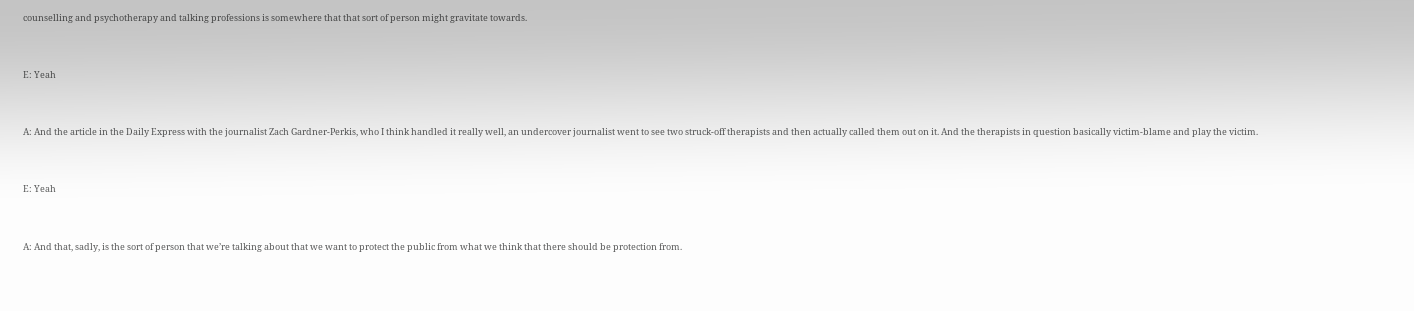counselling and psychotherapy and talking professions is somewhere that that sort of person might gravitate towards.


E: Yeah


A: And the article in the Daily Express with the journalist Zach Gardner-Perkis, who I think handled it really well, an undercover journalist went to see two struck-off therapists and then actually called them out on it. And the therapists in question basically victim-blame and play the victim.


E: Yeah


A: And that, sadly, is the sort of person that we’re talking about that we want to protect the public from what we think that there should be protection from.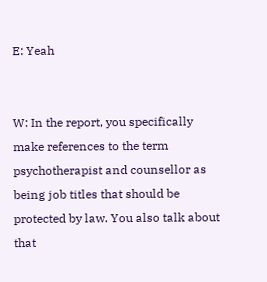E: Yeah


W: In the report, you specifically make references to the term psychotherapist and counsellor as being job titles that should be protected by law. You also talk about that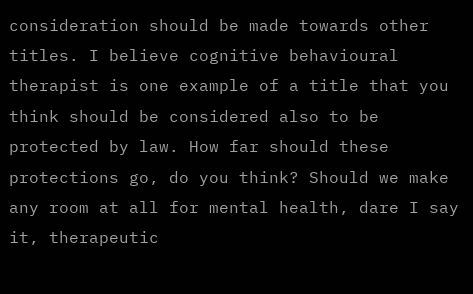consideration should be made towards other titles. I believe cognitive behavioural therapist is one example of a title that you think should be considered also to be protected by law. How far should these protections go, do you think? Should we make any room at all for mental health, dare I say it, therapeutic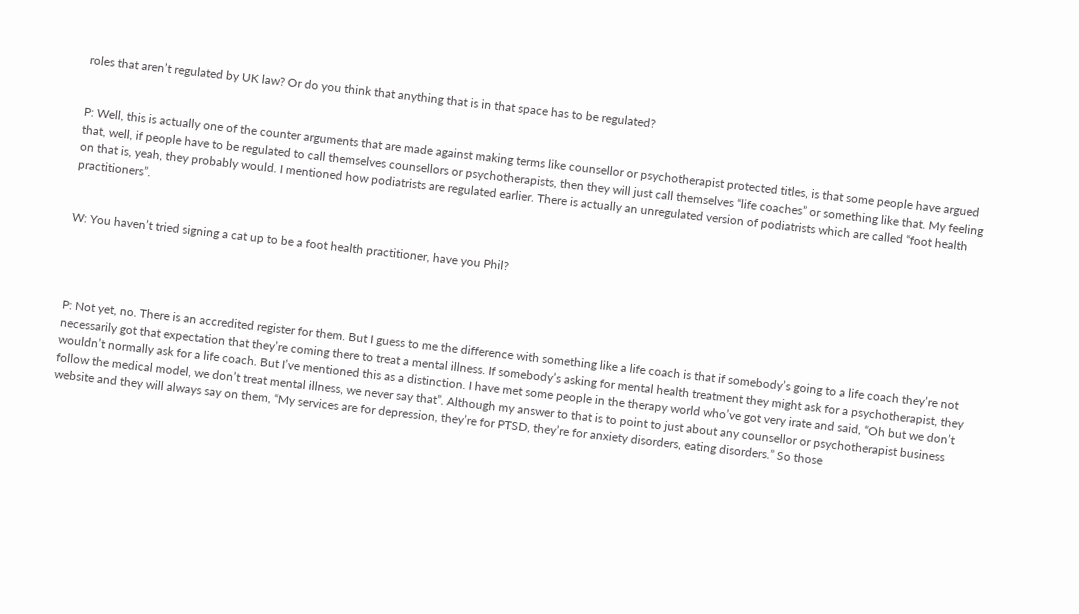roles that aren’t regulated by UK law? Or do you think that anything that is in that space has to be regulated?


P: Well, this is actually one of the counter arguments that are made against making terms like counsellor or psychotherapist protected titles, is that some people have argued that, well, if people have to be regulated to call themselves counsellors or psychotherapists, then they will just call themselves “life coaches” or something like that. My feeling on that is, yeah, they probably would. I mentioned how podiatrists are regulated earlier. There is actually an unregulated version of podiatrists which are called “foot health practitioners”.


W: You haven’t tried signing a cat up to be a foot health practitioner, have you Phil?




P: Not yet, no. There is an accredited register for them. But I guess to me the difference with something like a life coach is that if somebody’s going to a life coach they’re not necessarily got that expectation that they’re coming there to treat a mental illness. If somebody’s asking for mental health treatment they might ask for a psychotherapist, they wouldn’t normally ask for a life coach. But I’ve mentioned this as a distinction. I have met some people in the therapy world who’ve got very irate and said, “Oh but we don’t follow the medical model, we don’t treat mental illness, we never say that”. Although my answer to that is to point to just about any counsellor or psychotherapist business website and they will always say on them, “My services are for depression, they’re for PTSD, they’re for anxiety disorders, eating disorders.” So those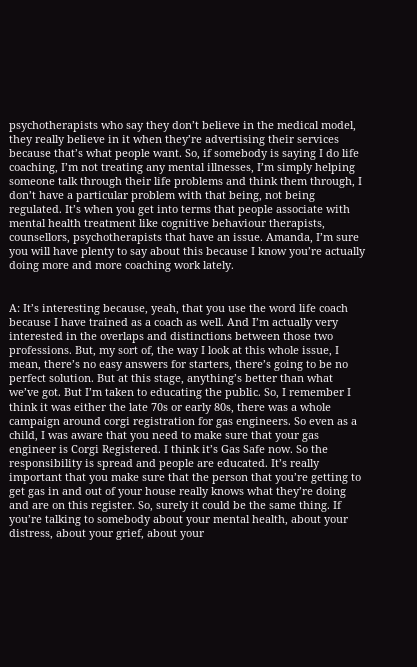psychotherapists who say they don’t believe in the medical model, they really believe in it when they’re advertising their services because that’s what people want. So, if somebody is saying I do life coaching, I’m not treating any mental illnesses, I’m simply helping someone talk through their life problems and think them through, I don’t have a particular problem with that being, not being regulated. It’s when you get into terms that people associate with mental health treatment like cognitive behaviour therapists, counsellors, psychotherapists that have an issue. Amanda, I’m sure you will have plenty to say about this because I know you’re actually doing more and more coaching work lately.


A: It’s interesting because, yeah, that you use the word life coach because I have trained as a coach as well. And I’m actually very interested in the overlaps and distinctions between those two professions. But, my sort of, the way I look at this whole issue, I mean, there’s no easy answers for starters, there’s going to be no perfect solution. But at this stage, anything’s better than what we’ve got. But I’m taken to educating the public. So, I remember I think it was either the late 70s or early 80s, there was a whole campaign around corgi registration for gas engineers. So even as a child, I was aware that you need to make sure that your gas engineer is Corgi Registered. I think it’s Gas Safe now. So the responsibility is spread and people are educated. It’s really important that you make sure that the person that you’re getting to get gas in and out of your house really knows what they’re doing and are on this register. So, surely it could be the same thing. If you’re talking to somebody about your mental health, about your distress, about your grief, about your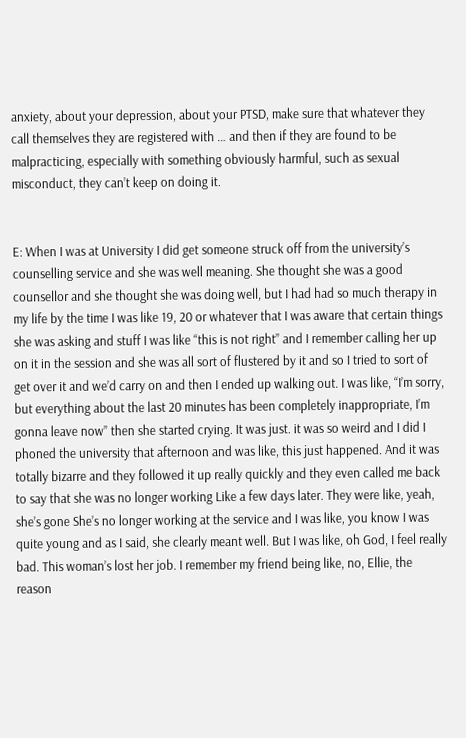anxiety, about your depression, about your PTSD, make sure that whatever they call themselves they are registered with … and then if they are found to be malpracticing, especially with something obviously harmful, such as sexual misconduct, they can’t keep on doing it.


E: When I was at University I did get someone struck off from the university’s counselling service and she was well meaning. She thought she was a good counsellor and she thought she was doing well, but I had had so much therapy in my life by the time I was like 19, 20 or whatever that I was aware that certain things she was asking and stuff I was like “this is not right” and I remember calling her up on it in the session and she was all sort of flustered by it and so I tried to sort of get over it and we’d carry on and then I ended up walking out. I was like, “I’m sorry, but everything about the last 20 minutes has been completely inappropriate, I’m gonna leave now” then she started crying. It was just. it was so weird and I did I phoned the university that afternoon and was like, this just happened. And it was totally bizarre and they followed it up really quickly and they even called me back to say that she was no longer working Like a few days later. They were like, yeah, she’s gone She’s no longer working at the service and I was like, you know I was quite young and as I said, she clearly meant well. But I was like, oh God, I feel really bad. This woman’s lost her job. I remember my friend being like, no, Ellie, the reason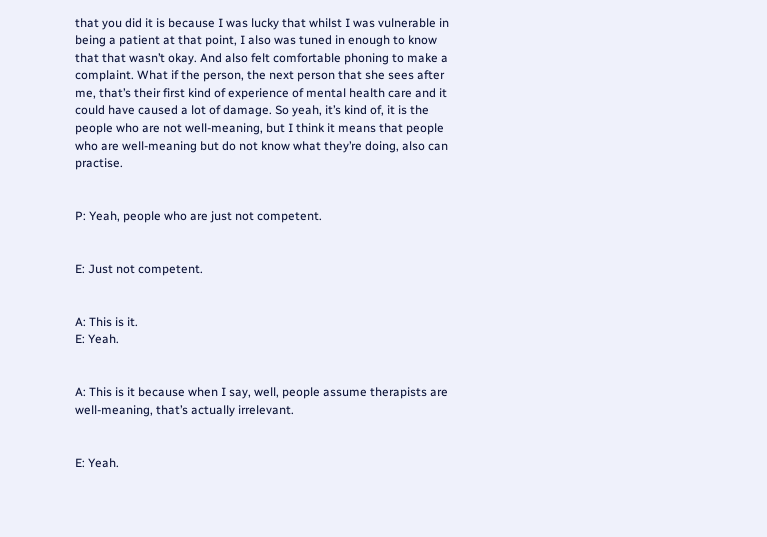that you did it is because I was lucky that whilst I was vulnerable in being a patient at that point, I also was tuned in enough to know that that wasn’t okay. And also felt comfortable phoning to make a complaint. What if the person, the next person that she sees after me, that’s their first kind of experience of mental health care and it could have caused a lot of damage. So yeah, it’s kind of, it is the people who are not well-meaning, but I think it means that people who are well-meaning but do not know what they’re doing, also can practise.


P: Yeah, people who are just not competent.


E: Just not competent.


A: This is it.
E: Yeah.


A: This is it because when I say, well, people assume therapists are well-meaning, that’s actually irrelevant.


E: Yeah.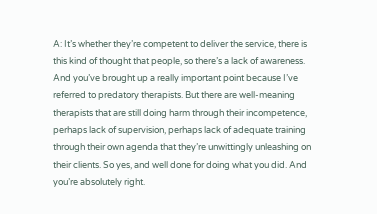A: It’s whether they’re competent to deliver the service, there is this kind of thought that people, so there’s a lack of awareness. And you’ve brought up a really important point because I’ve referred to predatory therapists. But there are well-meaning therapists that are still doing harm through their incompetence, perhaps lack of supervision, perhaps lack of adequate training through their own agenda that they’re unwittingly unleashing on their clients. So yes, and well done for doing what you did. And you’re absolutely right.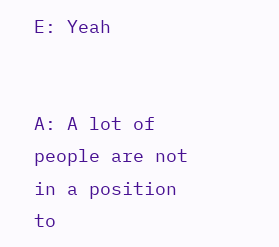E: Yeah


A: A lot of people are not in a position to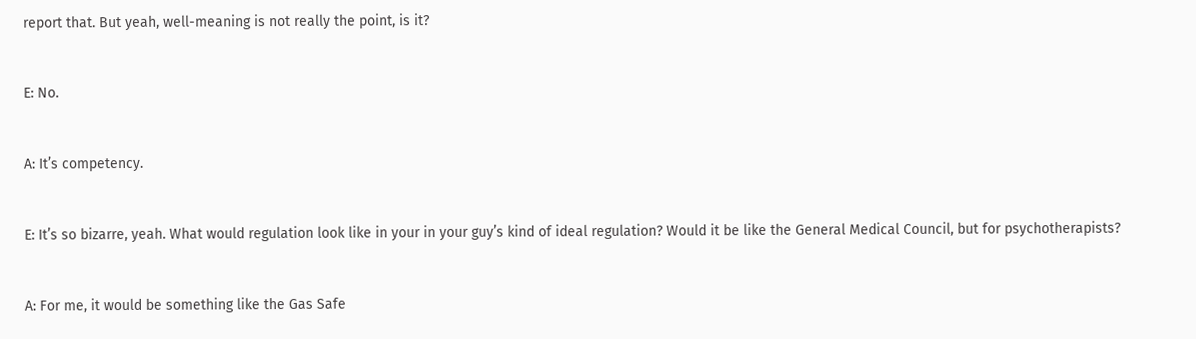report that. But yeah, well-meaning is not really the point, is it?


E: No.


A: It’s competency.


E: It’s so bizarre, yeah. What would regulation look like in your in your guy’s kind of ideal regulation? Would it be like the General Medical Council, but for psychotherapists?


A: For me, it would be something like the Gas Safe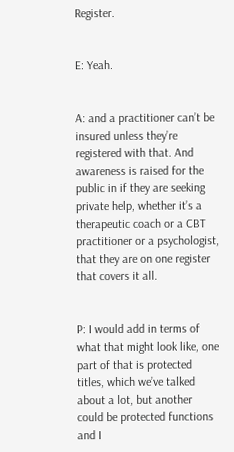Register.


E: Yeah.


A: and a practitioner can’t be insured unless they’re registered with that. And awareness is raised for the public in if they are seeking private help, whether it’s a therapeutic coach or a CBT practitioner or a psychologist, that they are on one register that covers it all.


P: I would add in terms of what that might look like, one part of that is protected titles, which we’ve talked about a lot, but another could be protected functions and I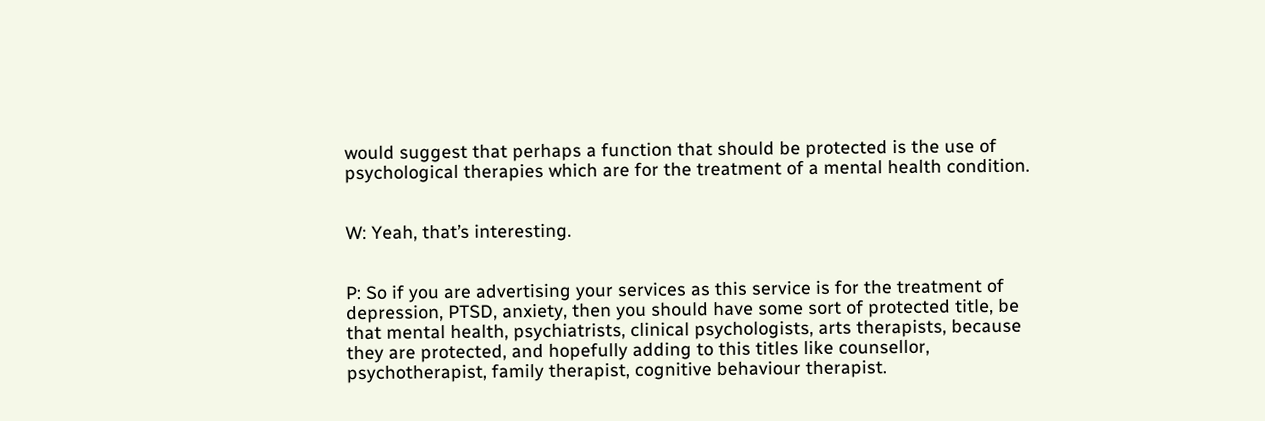would suggest that perhaps a function that should be protected is the use of psychological therapies which are for the treatment of a mental health condition.


W: Yeah, that’s interesting.


P: So if you are advertising your services as this service is for the treatment of depression, PTSD, anxiety, then you should have some sort of protected title, be that mental health, psychiatrists, clinical psychologists, arts therapists, because they are protected, and hopefully adding to this titles like counsellor, psychotherapist, family therapist, cognitive behaviour therapist.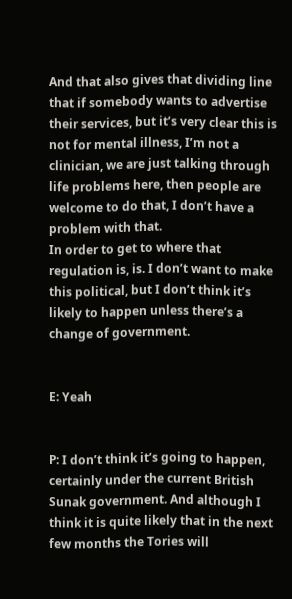And that also gives that dividing line that if somebody wants to advertise their services, but it’s very clear this is not for mental illness, I’m not a clinician, we are just talking through life problems here, then people are welcome to do that, I don’t have a problem with that.
In order to get to where that regulation is, is. I don’t want to make this political, but I don’t think it’s likely to happen unless there’s a change of government.


E: Yeah


P: I don’t think it’s going to happen, certainly under the current British Sunak government. And although I think it is quite likely that in the next few months the Tories will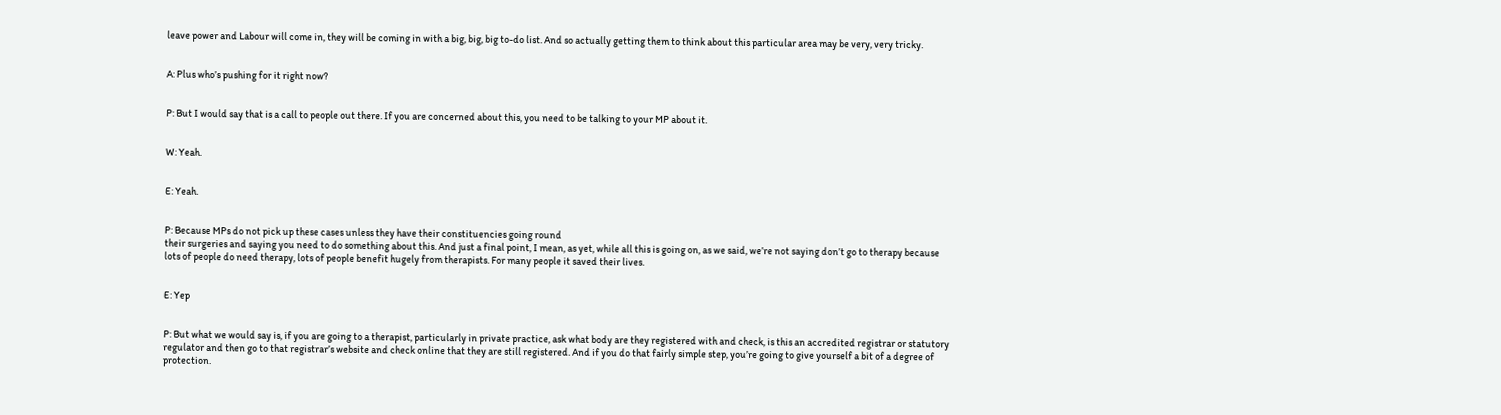leave power and Labour will come in, they will be coming in with a big, big, big to-do list. And so actually getting them to think about this particular area may be very, very tricky.


A: Plus who’s pushing for it right now?


P: But I would say that is a call to people out there. If you are concerned about this, you need to be talking to your MP about it.


W: Yeah.


E: Yeah.


P: Because MPs do not pick up these cases unless they have their constituencies going round
their surgeries and saying you need to do something about this. And just a final point, I mean, as yet, while all this is going on, as we said, we’re not saying don’t go to therapy because lots of people do need therapy, lots of people benefit hugely from therapists. For many people it saved their lives.


E: Yep


P: But what we would say is, if you are going to a therapist, particularly in private practice, ask what body are they registered with and check, is this an accredited registrar or statutory regulator and then go to that registrar’s website and check online that they are still registered. And if you do that fairly simple step, you’re going to give yourself a bit of a degree of protection.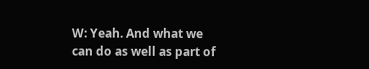W: Yeah. And what we can do as well as part of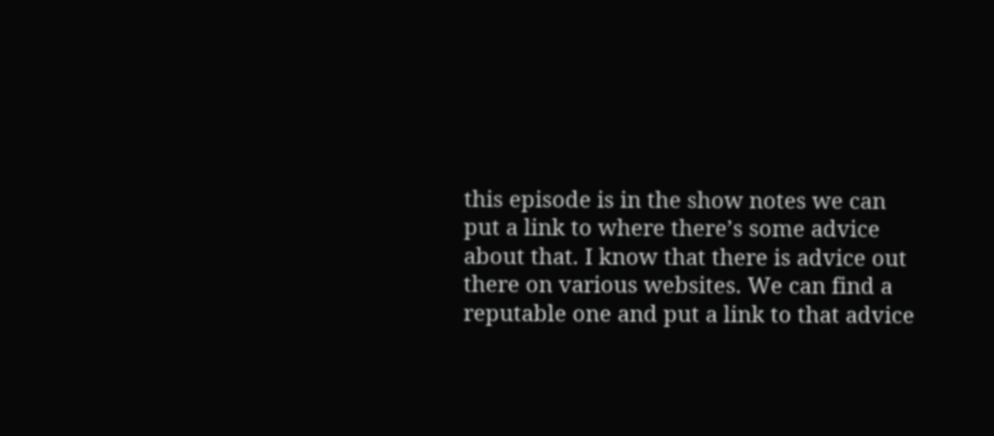this episode is in the show notes we can put a link to where there’s some advice about that. I know that there is advice out there on various websites. We can find a reputable one and put a link to that advice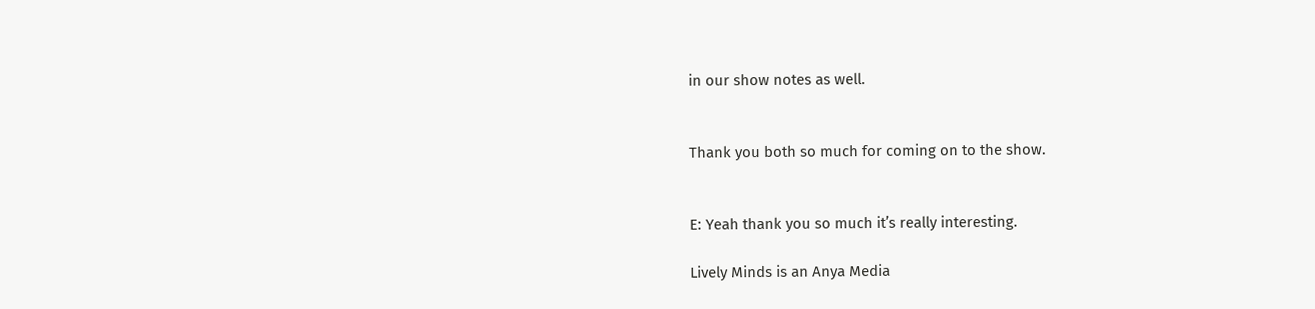in our show notes as well.


Thank you both so much for coming on to the show.


E: Yeah thank you so much it’s really interesting.

Lively Minds is an Anya Media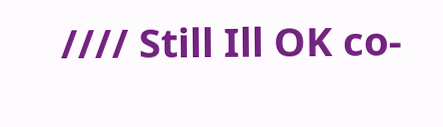//// Still Ill OK co-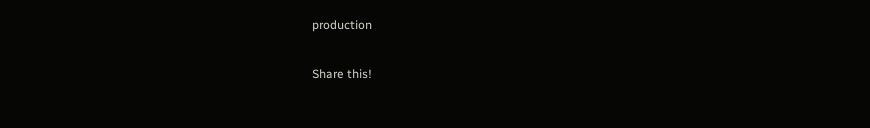production

Share this!